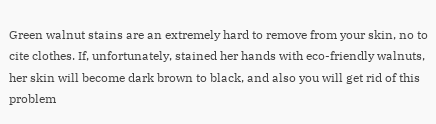Green walnut stains are an extremely hard to remove from your skin, no to cite clothes. If, unfortunately, stained her hands with eco-friendly walnuts, her skin will become dark brown to black, and also you will get rid of this problem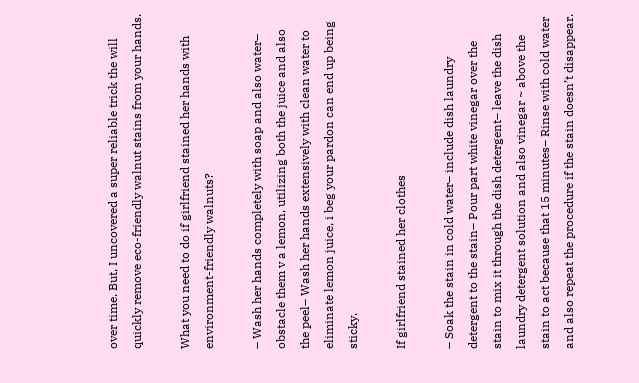over time. But, I uncovered a super reliable trick the will quickly remove eco-friendly walnut stains from your hands.

What you need to do if girlfriend stained her hands with environment-friendly walnuts?

– Wash her hands completely with soap and also water– obstacle them v a lemon, utilizing both the juice and also the peel– Wash her hands extensively with clean water to eliminate lemon juice, i beg your pardon can end up being sticky.

If girlfriend stained her clothes

– Soak the stain in cold water– include dish laundry detergent to the stain– Pour part white vinegar over the stain to mix it through the dish detergent– leave the dish laundry detergent solution and also vinegar ~ above the stain to act because that 15 minutes– Rinse with cold water and also repeat the procedure if the stain doesn’t disappear.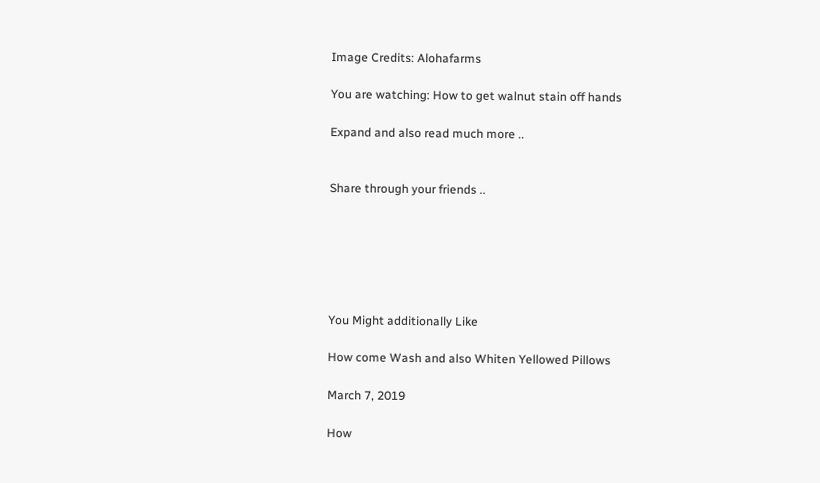Image Credits: Alohafarms

You are watching: How to get walnut stain off hands

Expand and also read much more ..


Share through your friends ..






You Might additionally Like

How come Wash and also Whiten Yellowed Pillows

March 7, 2019

How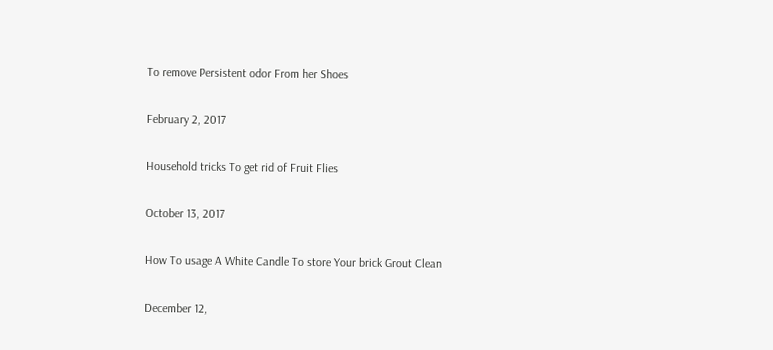To remove Persistent odor From her Shoes

February 2, 2017

Household tricks To get rid of Fruit Flies

October 13, 2017

How To usage A White Candle To store Your brick Grout Clean

December 12,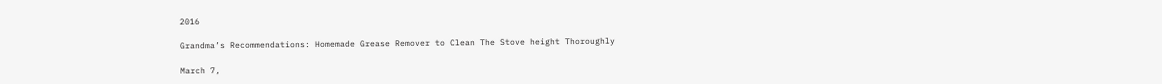2016

Grandma’s Recommendations: Homemade Grease Remover to Clean The Stove height Thoroughly

March 7,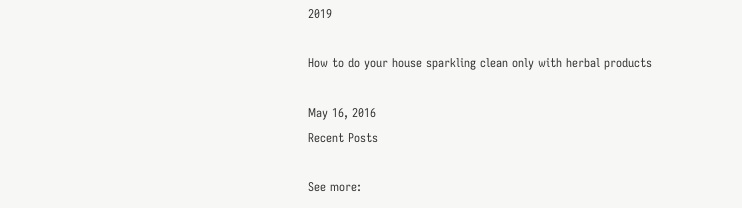2019

How to do your house sparkling clean only with herbal products

May 16, 2016
Recent Posts

See more: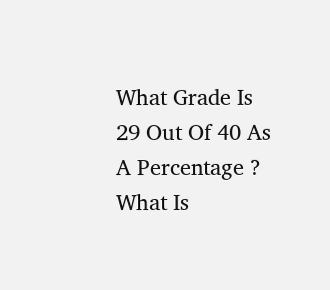What Grade Is 29 Out Of 40 As A Percentage ? What Is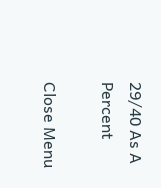29/40 As A Percent

Close Menu